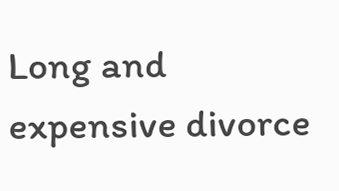Long and expensive divorce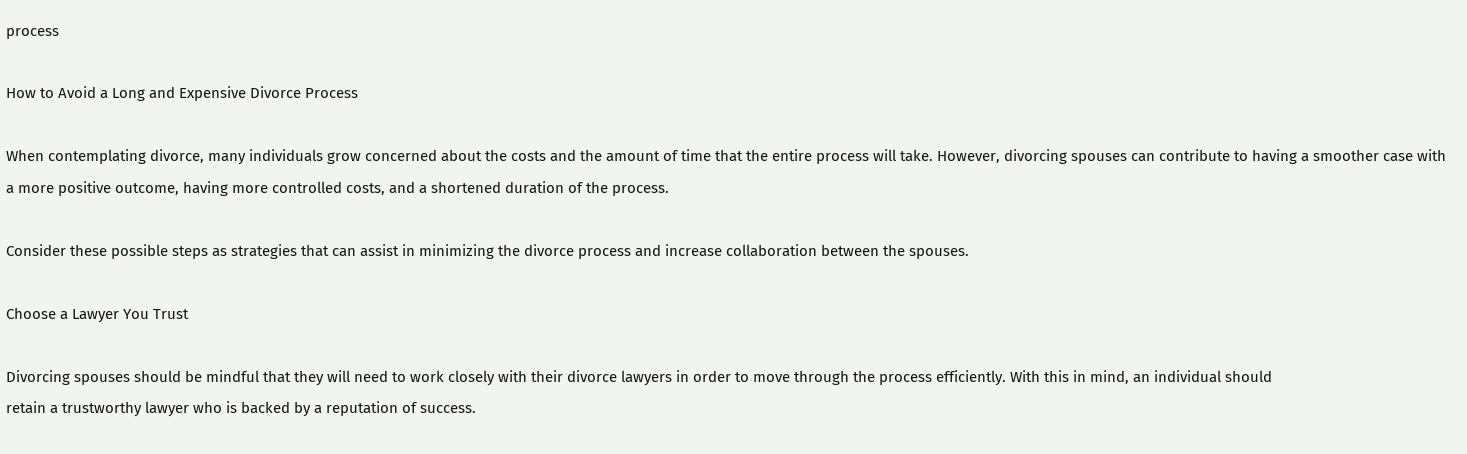process

How to Avoid a Long and Expensive Divorce Process

When contemplating divorce, many individuals grow concerned about the costs and the amount of time that the entire process will take. However, divorcing spouses can contribute to having a smoother case with a more positive outcome, having more controlled costs, and a shortened duration of the process.

Consider these possible steps as strategies that can assist in minimizing the divorce process and increase collaboration between the spouses.

Choose a Lawyer You Trust

Divorcing spouses should be mindful that they will need to work closely with their divorce lawyers in order to move through the process efficiently. With this in mind, an individual should
retain a trustworthy lawyer who is backed by a reputation of success.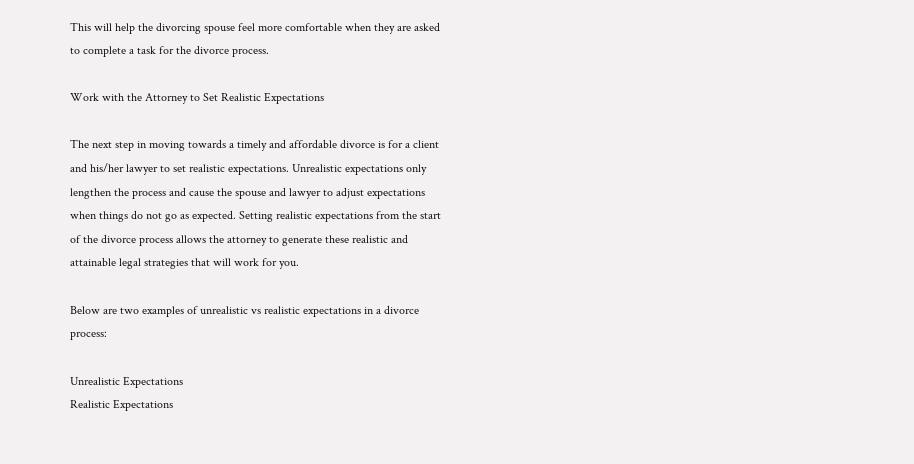This will help the divorcing spouse feel more comfortable when they are asked to complete a task for the divorce process.

Work with the Attorney to Set Realistic Expectations

The next step in moving towards a timely and affordable divorce is for a client and his/her lawyer to set realistic expectations. Unrealistic expectations only lengthen the process and cause the spouse and lawyer to adjust expectations when things do not go as expected. Setting realistic expectations from the start of the divorce process allows the attorney to generate these realistic and attainable legal strategies that will work for you.

Below are two examples of unrealistic vs realistic expectations in a divorce process:

Unrealistic Expectations
Realistic Expectations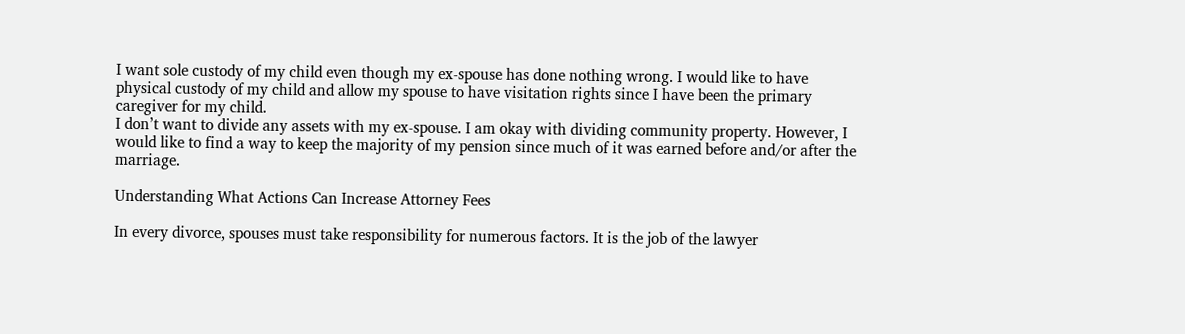I want sole custody of my child even though my ex-spouse has done nothing wrong. I would like to have physical custody of my child and allow my spouse to have visitation rights since I have been the primary caregiver for my child.
I don’t want to divide any assets with my ex-spouse. I am okay with dividing community property. However, I would like to find a way to keep the majority of my pension since much of it was earned before and/or after the marriage.

Understanding What Actions Can Increase Attorney Fees

In every divorce, spouses must take responsibility for numerous factors. It is the job of the lawyer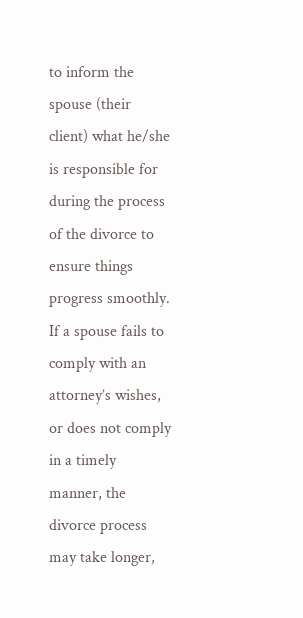to inform the spouse (their client) what he/she is responsible for during the process of the divorce to ensure things progress smoothly. If a spouse fails to comply with an attorney’s wishes, or does not comply in a timely manner, the divorce process may take longer,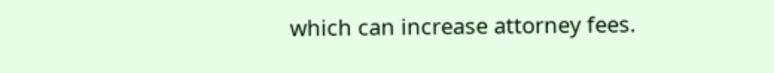which can increase attorney fees.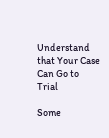Understand that Your Case Can Go to Trial

Some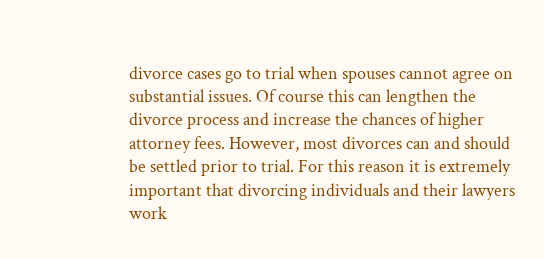divorce cases go to trial when spouses cannot agree on substantial issues. Of course this can lengthen the divorce process and increase the chances of higher attorney fees. However, most divorces can and should be settled prior to trial. For this reason it is extremely important that divorcing individuals and their lawyers work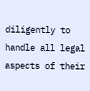diligently to handle all legal aspects of their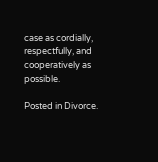case as cordially, respectfully, and cooperatively as possible.

Posted in Divorce.